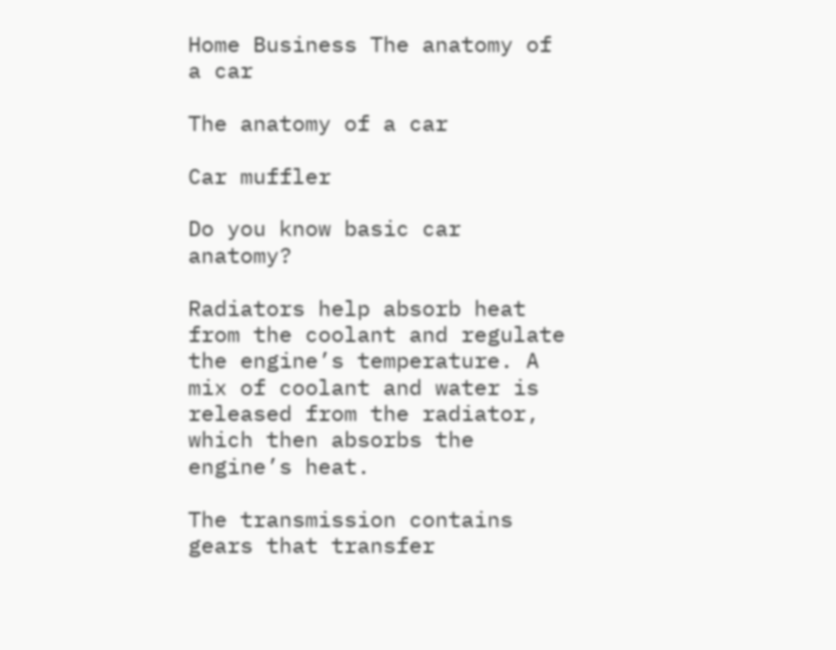Home Business The anatomy of a car

The anatomy of a car

Car muffler

Do you know basic car anatomy?

Radiators help absorb heat from the coolant and regulate the engine’s temperature. A mix of coolant and water is released from the radiator, which then absorbs the engine’s heat.

The transmission contains gears that transfer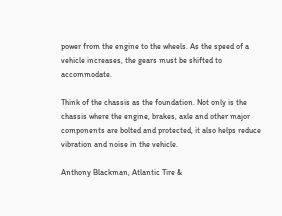power from the engine to the wheels. As the speed of a vehicle increases, the gears must be shifted to accommodate.

Think of the chassis as the foundation. Not only is the chassis where the engine, brakes, axle and other major components are bolted and protected, it also helps reduce vibration and noise in the vehicle.

Anthony Blackman, Atlantic Tire &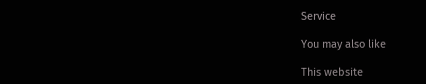Service

You may also like

This website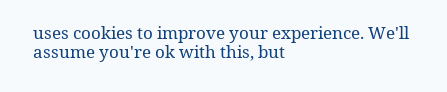uses cookies to improve your experience. We'll assume you're ok with this, but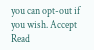you can opt-out if you wish. Accept Read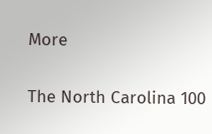More

The North Carolina 100